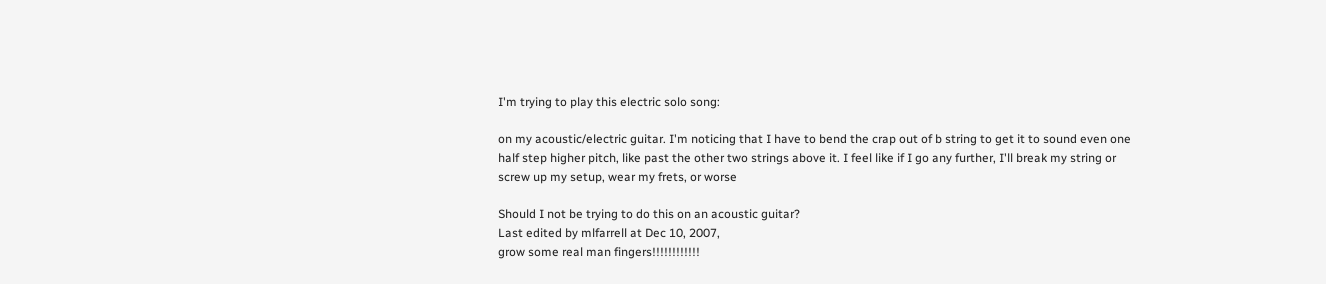I'm trying to play this electric solo song:

on my acoustic/electric guitar. I'm noticing that I have to bend the crap out of b string to get it to sound even one half step higher pitch, like past the other two strings above it. I feel like if I go any further, I'll break my string or screw up my setup, wear my frets, or worse

Should I not be trying to do this on an acoustic guitar?
Last edited by mlfarrell at Dec 10, 2007,
grow some real man fingers!!!!!!!!!!!!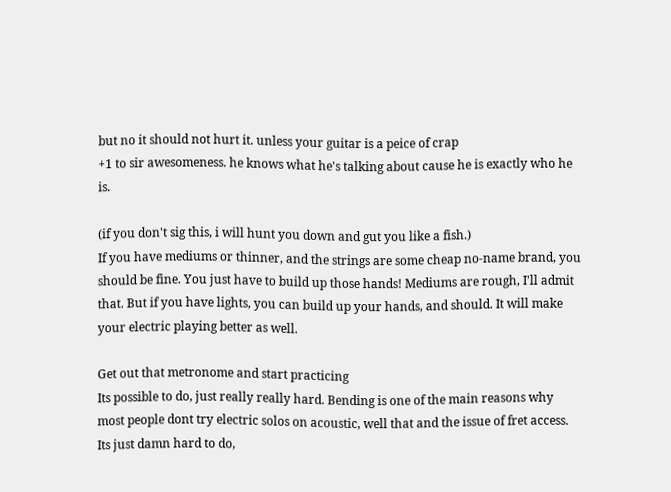but no it should not hurt it. unless your guitar is a peice of crap
+1 to sir awesomeness. he knows what he's talking about cause he is exactly who he is.

(if you don't sig this, i will hunt you down and gut you like a fish.)
If you have mediums or thinner, and the strings are some cheap no-name brand, you should be fine. You just have to build up those hands! Mediums are rough, I'll admit that. But if you have lights, you can build up your hands, and should. It will make your electric playing better as well.

Get out that metronome and start practicing
Its possible to do, just really really hard. Bending is one of the main reasons why most people dont try electric solos on acoustic, well that and the issue of fret access.
Its just damn hard to do,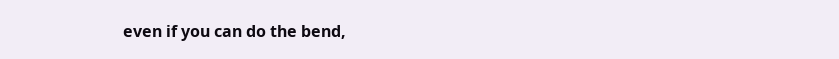even if you can do the bend,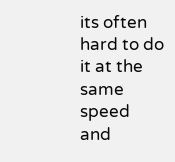its often hard to do it at the same speed and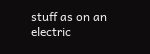stuff as on an electric